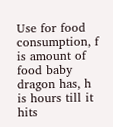Use for food consumption, f is amount of food baby dragon has, h is hours till it hits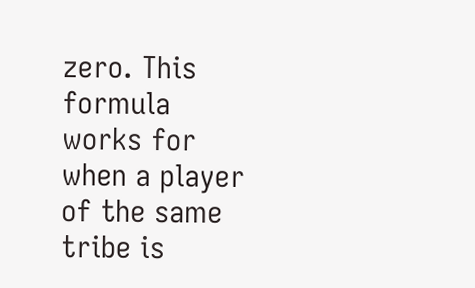zero. This formula works for when a player of the same tribe is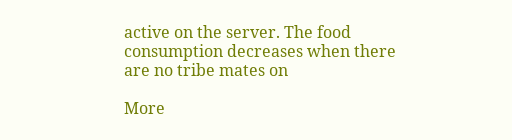active on the server. The food consumption decreases when there are no tribe mates on

More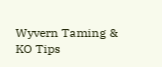Wyvern Taming & KO Tips